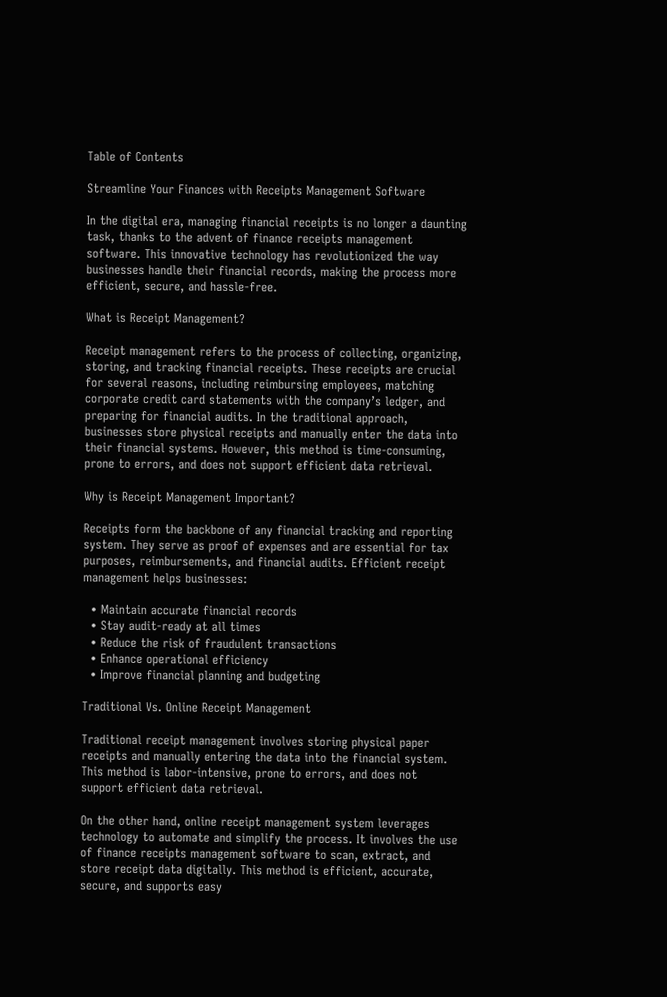Table of Contents

Streamline Your Finances with Receipts Management Software

In the digital era, managing financial receipts is no longer a daunting task, thanks to the advent of finance receipts management software. This innovative technology has revolutionized the way businesses handle their financial records, making the process more efficient, secure, and hassle-free.

What is Receipt Management?

Receipt management refers to the process of collecting, organizing, storing, and tracking financial receipts. These receipts are crucial for several reasons, including reimbursing employees, matching corporate credit card statements with the company’s ledger, and preparing for financial audits. In the traditional approach, businesses store physical receipts and manually enter the data into their financial systems. However, this method is time-consuming, prone to errors, and does not support efficient data retrieval.

Why is Receipt Management Important?

Receipts form the backbone of any financial tracking and reporting system. They serve as proof of expenses and are essential for tax purposes, reimbursements, and financial audits. Efficient receipt management helps businesses:

  • Maintain accurate financial records
  • Stay audit-ready at all times
  • Reduce the risk of fraudulent transactions
  • Enhance operational efficiency
  • Improve financial planning and budgeting

Traditional Vs. Online Receipt Management

Traditional receipt management involves storing physical paper receipts and manually entering the data into the financial system. This method is labor-intensive, prone to errors, and does not support efficient data retrieval.

On the other hand, online receipt management system leverages technology to automate and simplify the process. It involves the use of finance receipts management software to scan, extract, and store receipt data digitally. This method is efficient, accurate, secure, and supports easy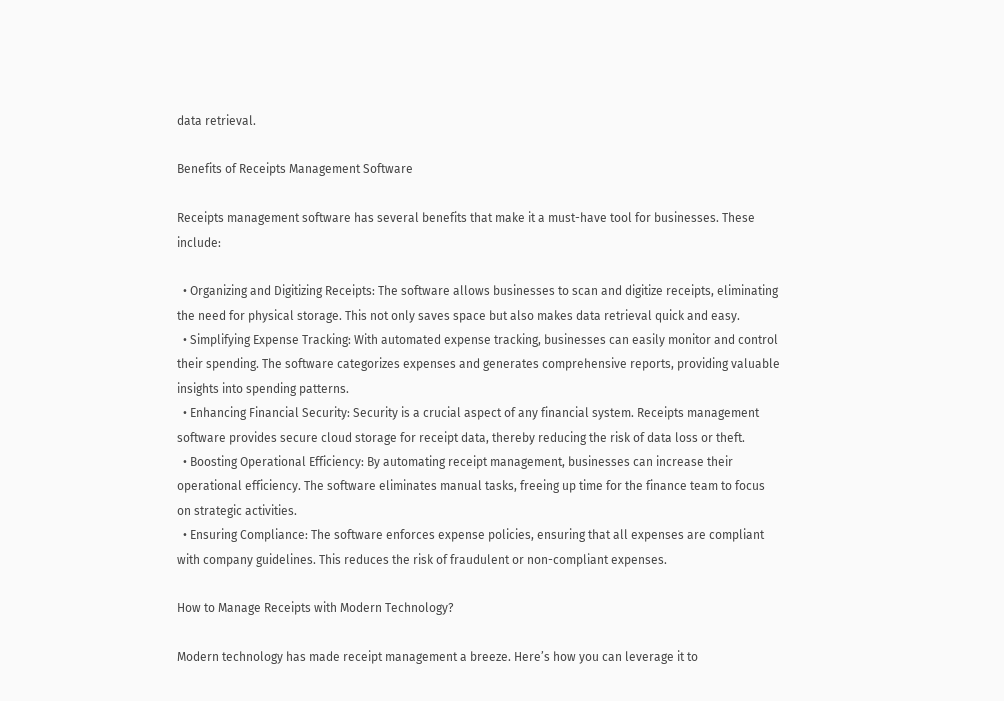data retrieval.

Benefits of Receipts Management Software

Receipts management software has several benefits that make it a must-have tool for businesses. These include:

  • Organizing and Digitizing Receipts: The software allows businesses to scan and digitize receipts, eliminating the need for physical storage. This not only saves space but also makes data retrieval quick and easy.
  • Simplifying Expense Tracking: With automated expense tracking, businesses can easily monitor and control their spending. The software categorizes expenses and generates comprehensive reports, providing valuable insights into spending patterns.
  • Enhancing Financial Security: Security is a crucial aspect of any financial system. Receipts management software provides secure cloud storage for receipt data, thereby reducing the risk of data loss or theft.
  • Boosting Operational Efficiency: By automating receipt management, businesses can increase their operational efficiency. The software eliminates manual tasks, freeing up time for the finance team to focus on strategic activities.
  • Ensuring Compliance: The software enforces expense policies, ensuring that all expenses are compliant with company guidelines. This reduces the risk of fraudulent or non-compliant expenses.

How to Manage Receipts with Modern Technology?

Modern technology has made receipt management a breeze. Here’s how you can leverage it to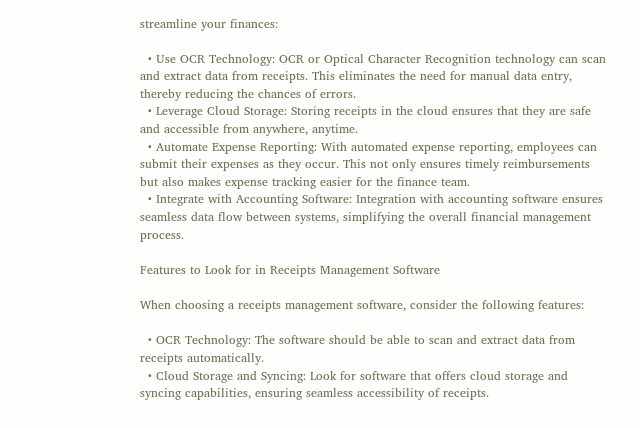streamline your finances:

  • Use OCR Technology: OCR or Optical Character Recognition technology can scan and extract data from receipts. This eliminates the need for manual data entry, thereby reducing the chances of errors.
  • Leverage Cloud Storage: Storing receipts in the cloud ensures that they are safe and accessible from anywhere, anytime.
  • Automate Expense Reporting: With automated expense reporting, employees can submit their expenses as they occur. This not only ensures timely reimbursements but also makes expense tracking easier for the finance team.
  • Integrate with Accounting Software: Integration with accounting software ensures seamless data flow between systems, simplifying the overall financial management process.

Features to Look for in Receipts Management Software

When choosing a receipts management software, consider the following features:

  • OCR Technology: The software should be able to scan and extract data from receipts automatically.
  • Cloud Storage and Syncing: Look for software that offers cloud storage and syncing capabilities, ensuring seamless accessibility of receipts.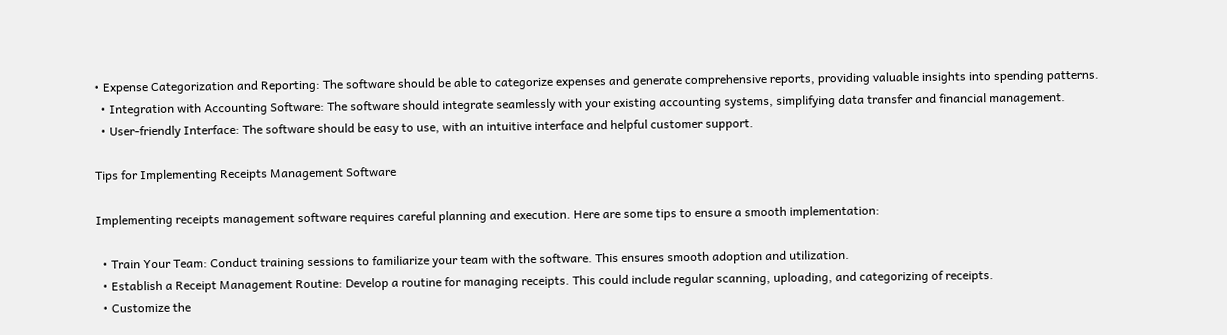• Expense Categorization and Reporting: The software should be able to categorize expenses and generate comprehensive reports, providing valuable insights into spending patterns.
  • Integration with Accounting Software: The software should integrate seamlessly with your existing accounting systems, simplifying data transfer and financial management.
  • User-friendly Interface: The software should be easy to use, with an intuitive interface and helpful customer support.

Tips for Implementing Receipts Management Software

Implementing receipts management software requires careful planning and execution. Here are some tips to ensure a smooth implementation:

  • Train Your Team: Conduct training sessions to familiarize your team with the software. This ensures smooth adoption and utilization.
  • Establish a Receipt Management Routine: Develop a routine for managing receipts. This could include regular scanning, uploading, and categorizing of receipts.
  • Customize the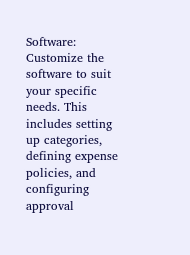Software: Customize the software to suit your specific needs. This includes setting up categories, defining expense policies, and configuring approval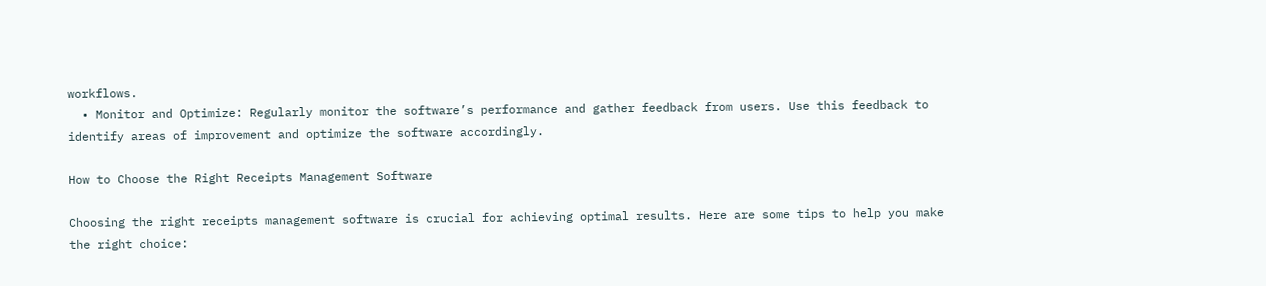workflows.
  • Monitor and Optimize: Regularly monitor the software’s performance and gather feedback from users. Use this feedback to identify areas of improvement and optimize the software accordingly.

How to Choose the Right Receipts Management Software

Choosing the right receipts management software is crucial for achieving optimal results. Here are some tips to help you make the right choice: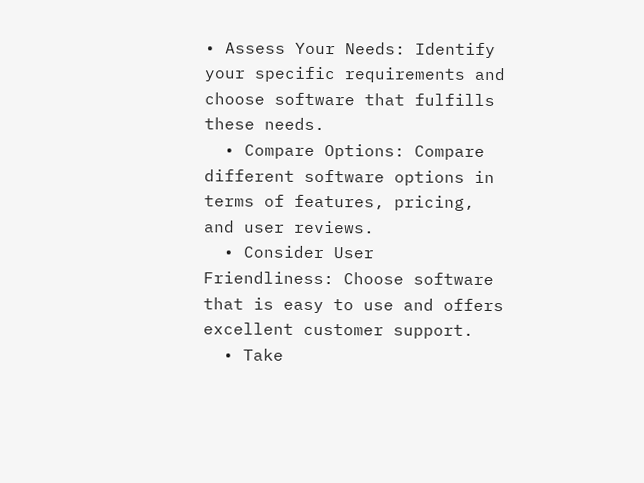• Assess Your Needs: Identify your specific requirements and choose software that fulfills these needs.
  • Compare Options: Compare different software options in terms of features, pricing, and user reviews.
  • Consider User Friendliness: Choose software that is easy to use and offers excellent customer support.
  • Take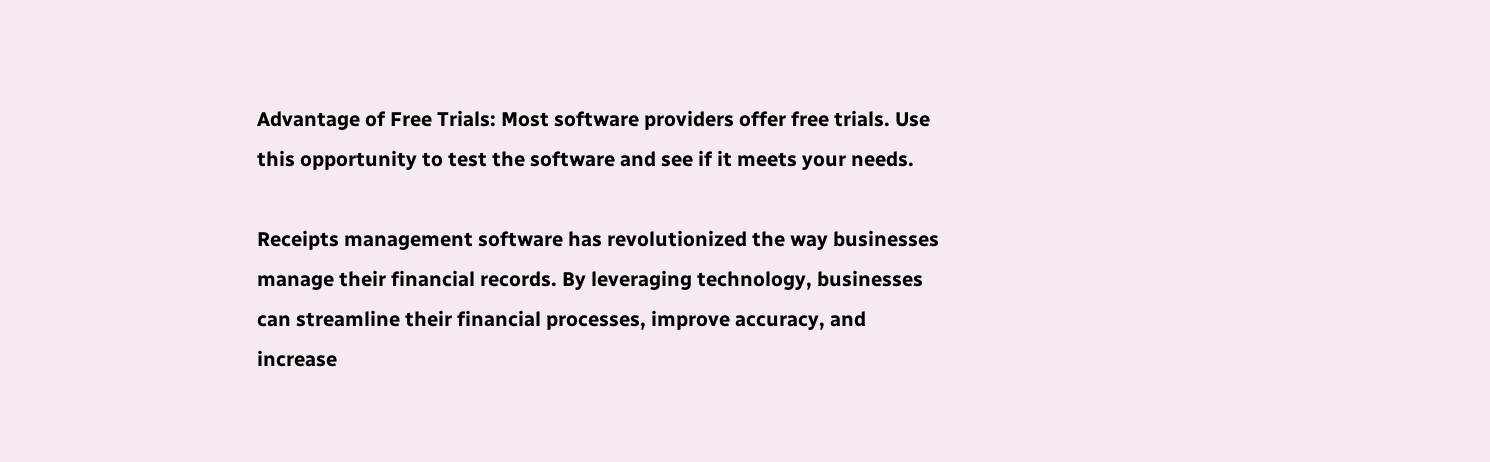Advantage of Free Trials: Most software providers offer free trials. Use this opportunity to test the software and see if it meets your needs.

Receipts management software has revolutionized the way businesses manage their financial records. By leveraging technology, businesses can streamline their financial processes, improve accuracy, and increase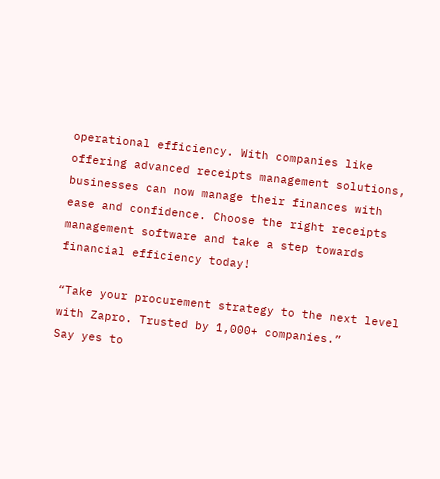operational efficiency. With companies like offering advanced receipts management solutions, businesses can now manage their finances with ease and confidence. Choose the right receipts management software and take a step towards financial efficiency today!

“Take your procurement strategy to the next level with Zapro. Trusted by 1,000+ companies.”
Say yes to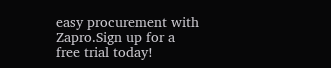easy procurement with Zapro.Sign up for a
free trial today!